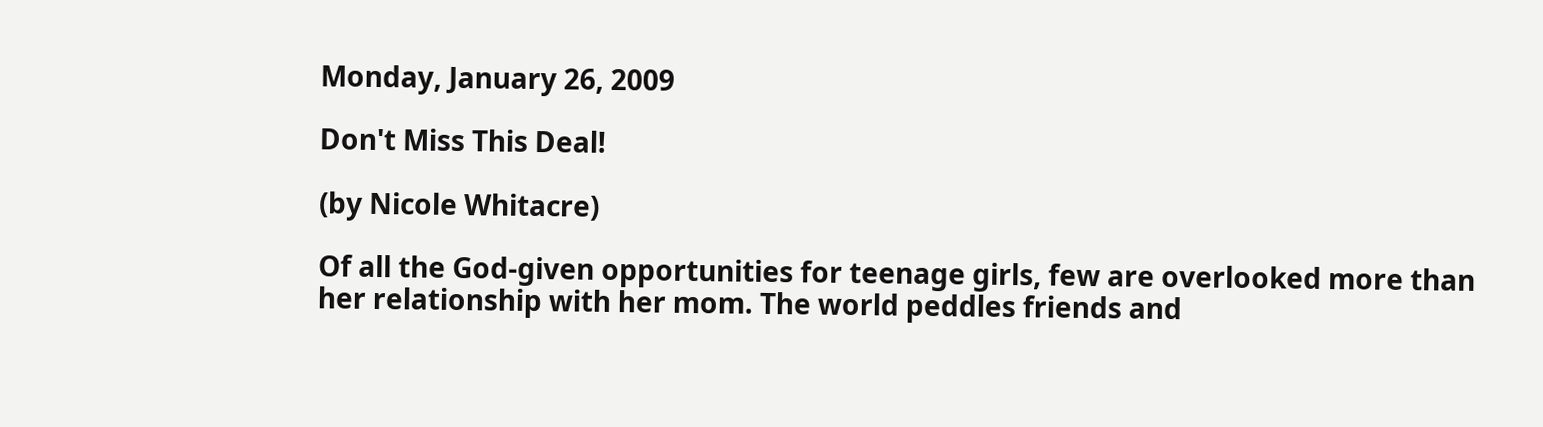Monday, January 26, 2009

Don't Miss This Deal!

(by Nicole Whitacre)

Of all the God-given opportunities for teenage girls, few are overlooked more than her relationship with her mom. The world peddles friends and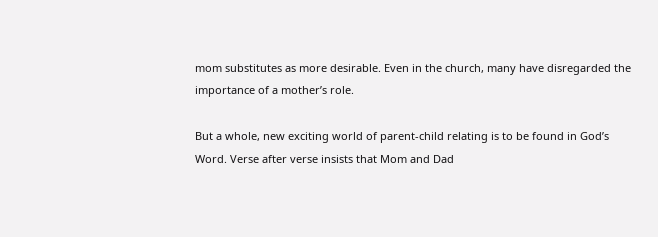mom substitutes as more desirable. Even in the church, many have disregarded the importance of a mother’s role.

But a whole, new exciting world of parent-child relating is to be found in God’s Word. Verse after verse insists that Mom and Dad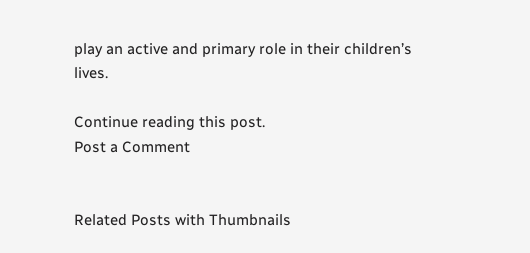play an active and primary role in their children’s lives.

Continue reading this post.
Post a Comment


Related Posts with Thumbnails